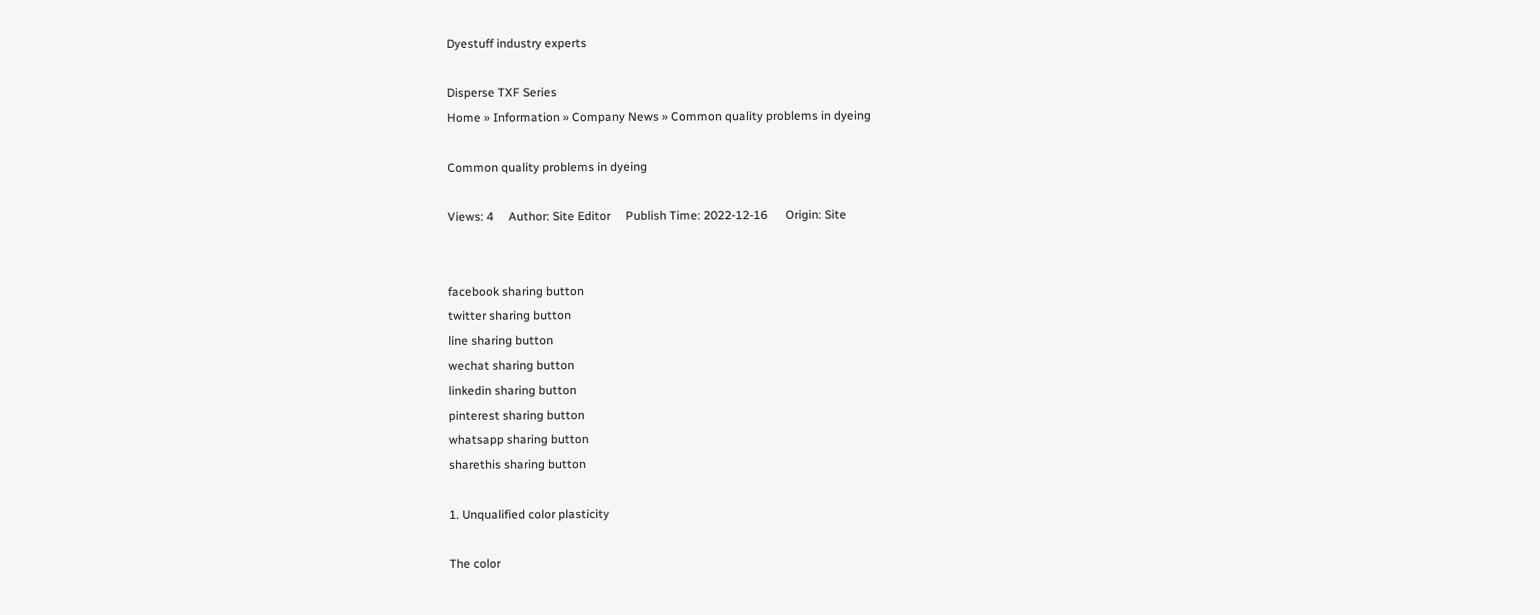Dyestuff industry experts

Disperse TXF Series
Home » Information » Company News » Common quality problems in dyeing

Common quality problems in dyeing

Views: 4     Author: Site Editor     Publish Time: 2022-12-16      Origin: Site


facebook sharing button
twitter sharing button
line sharing button
wechat sharing button
linkedin sharing button
pinterest sharing button
whatsapp sharing button
sharethis sharing button

1. Unqualified color plasticity

The color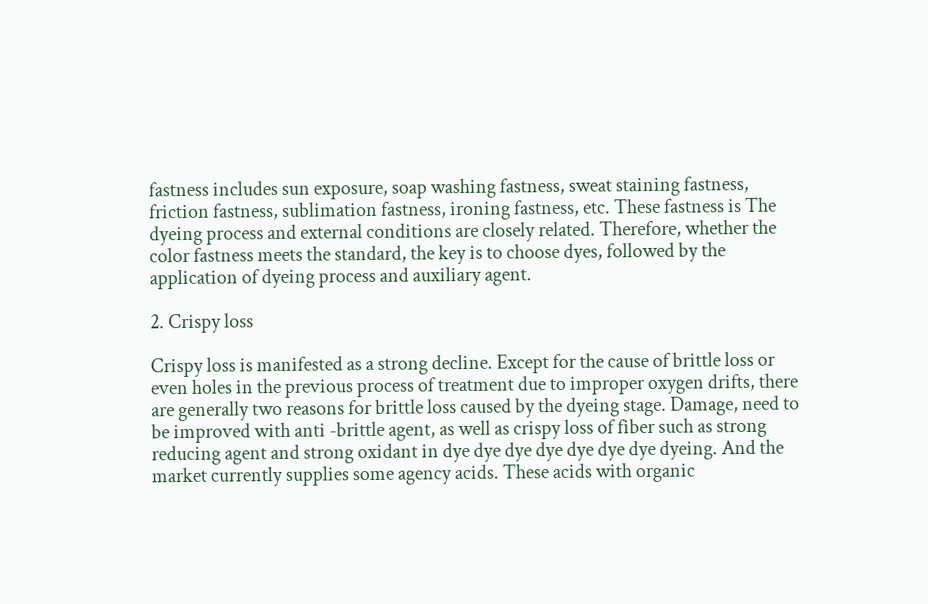fastness includes sun exposure, soap washing fastness, sweat staining fastness, friction fastness, sublimation fastness, ironing fastness, etc. These fastness is The dyeing process and external conditions are closely related. Therefore, whether the color fastness meets the standard, the key is to choose dyes, followed by the application of dyeing process and auxiliary agent.

2. Crispy loss

Crispy loss is manifested as a strong decline. Except for the cause of brittle loss or even holes in the previous process of treatment due to improper oxygen drifts, there are generally two reasons for brittle loss caused by the dyeing stage. Damage, need to be improved with anti -brittle agent, as well as crispy loss of fiber such as strong reducing agent and strong oxidant in dye dye dye dye dye dye dye dyeing. And the market currently supplies some agency acids. These acids with organic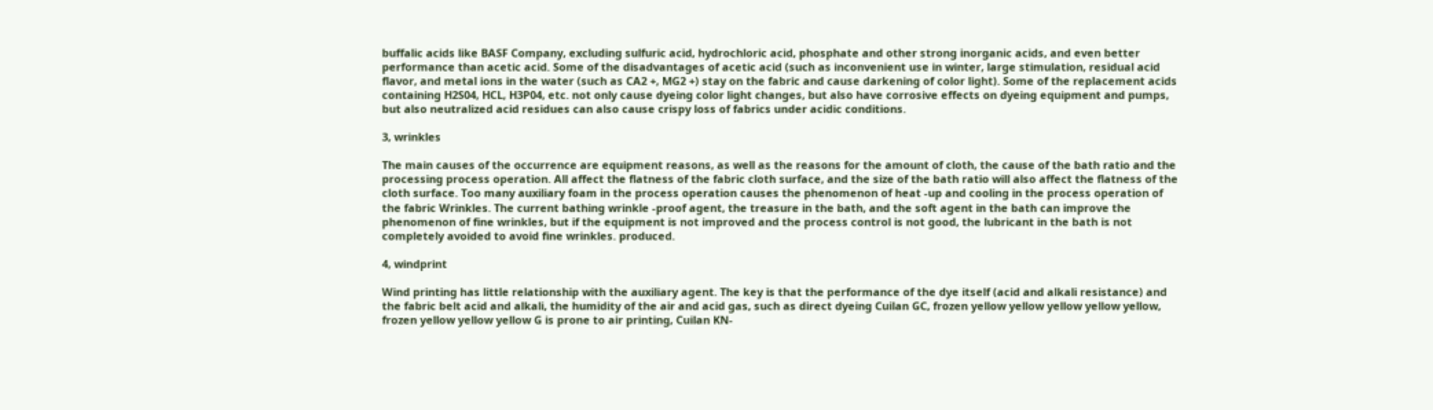buffalic acids like BASF Company, excluding sulfuric acid, hydrochloric acid, phosphate and other strong inorganic acids, and even better performance than acetic acid. Some of the disadvantages of acetic acid (such as inconvenient use in winter, large stimulation, residual acid flavor, and metal ions in the water (such as CA2 +, MG2 +) stay on the fabric and cause darkening of color light). Some of the replacement acids containing H2S04, HCL, H3P04, etc. not only cause dyeing color light changes, but also have corrosive effects on dyeing equipment and pumps, but also neutralized acid residues can also cause crispy loss of fabrics under acidic conditions.

3, wrinkles

The main causes of the occurrence are equipment reasons, as well as the reasons for the amount of cloth, the cause of the bath ratio and the processing process operation. All affect the flatness of the fabric cloth surface, and the size of the bath ratio will also affect the flatness of the cloth surface. Too many auxiliary foam in the process operation causes the phenomenon of heat -up and cooling in the process operation of the fabric Wrinkles. The current bathing wrinkle -proof agent, the treasure in the bath, and the soft agent in the bath can improve the phenomenon of fine wrinkles, but if the equipment is not improved and the process control is not good, the lubricant in the bath is not completely avoided to avoid fine wrinkles. produced.

4, windprint

Wind printing has little relationship with the auxiliary agent. The key is that the performance of the dye itself (acid and alkali resistance) and the fabric belt acid and alkali, the humidity of the air and acid gas, such as direct dyeing Cuilan GC, frozen yellow yellow yellow yellow yellow, frozen yellow yellow yellow G is prone to air printing, Cuilan KN-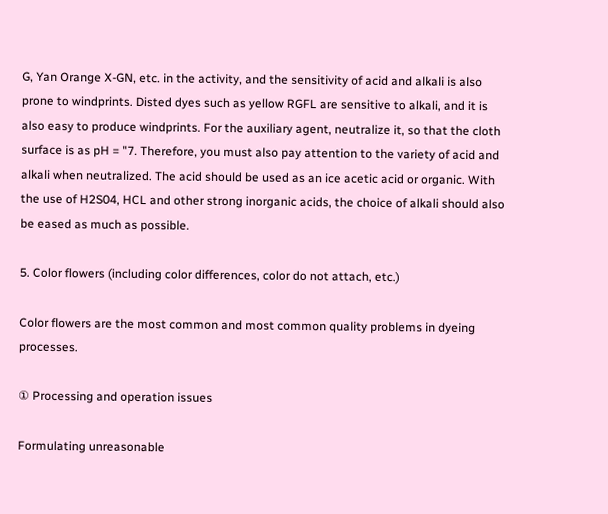G, Yan Orange X-GN, etc. in the activity, and the sensitivity of acid and alkali is also prone to windprints. Disted dyes such as yellow RGFL are sensitive to alkali, and it is also easy to produce windprints. For the auxiliary agent, neutralize it, so that the cloth surface is as pH = "7. Therefore, you must also pay attention to the variety of acid and alkali when neutralized. The acid should be used as an ice acetic acid or organic. With the use of H2S04, HCL and other strong inorganic acids, the choice of alkali should also be eased as much as possible.

5. Color flowers (including color differences, color do not attach, etc.)

Color flowers are the most common and most common quality problems in dyeing processes.

① Processing and operation issues

Formulating unreasonable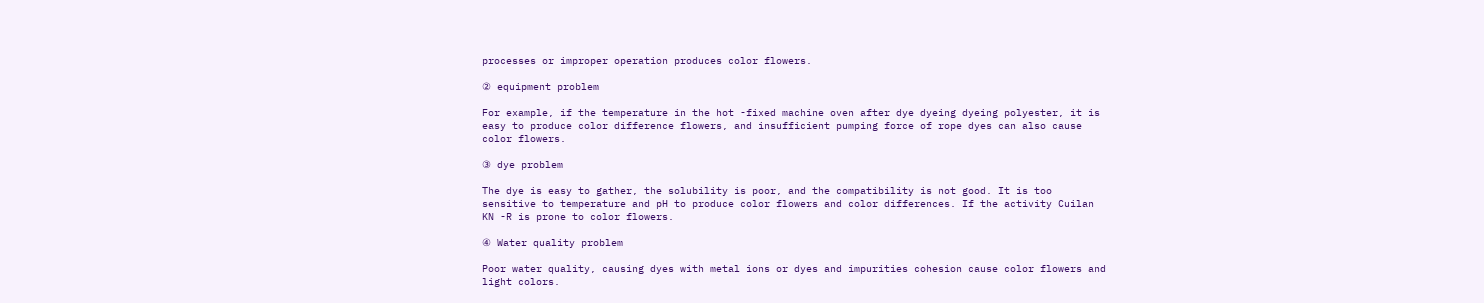processes or improper operation produces color flowers.

② equipment problem

For example, if the temperature in the hot -fixed machine oven after dye dyeing dyeing polyester, it is easy to produce color difference flowers, and insufficient pumping force of rope dyes can also cause color flowers.

③ dye problem

The dye is easy to gather, the solubility is poor, and the compatibility is not good. It is too sensitive to temperature and pH to produce color flowers and color differences. If the activity Cuilan KN -R is prone to color flowers.

④ Water quality problem

Poor water quality, causing dyes with metal ions or dyes and impurities cohesion cause color flowers and light colors.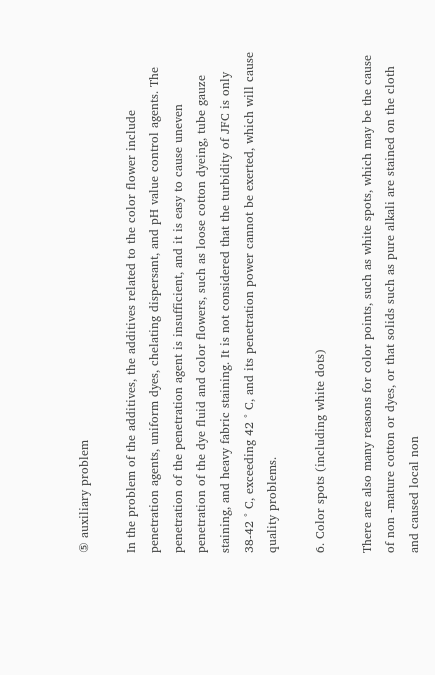⑤ auxiliary problem

In the problem of the additives, the additives related to the color flower include penetration agents, uniform dyes, chelating dispersant, and pH value control agents. The penetration of the penetration agent is insufficient, and it is easy to cause uneven penetration of the dye fluid and color flowers, such as loose cotton dyeing, tube gauze staining, and heavy fabric staining. It is not considered that the turbidity of JFC is only 38-42 ° C, exceeding 42 ° C, and its penetration power cannot be exerted, which will cause quality problems.

6. Color spots (including white dots)

There are also many reasons for color points, such as white spots, which may be the cause of non -mature cotton or dyes, or that solids such as pure alkali are stained on the cloth and caused local non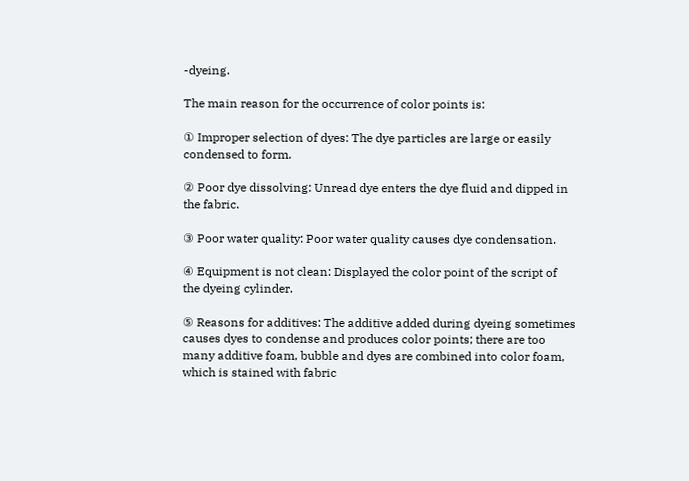-dyeing.

The main reason for the occurrence of color points is:

① Improper selection of dyes: The dye particles are large or easily condensed to form.

② Poor dye dissolving: Unread dye enters the dye fluid and dipped in the fabric.

③ Poor water quality: Poor water quality causes dye condensation.

④ Equipment is not clean: Displayed the color point of the script of the dyeing cylinder.

⑤ Reasons for additives: The additive added during dyeing sometimes causes dyes to condense and produces color points; there are too many additive foam, bubble and dyes are combined into color foam, which is stained with fabric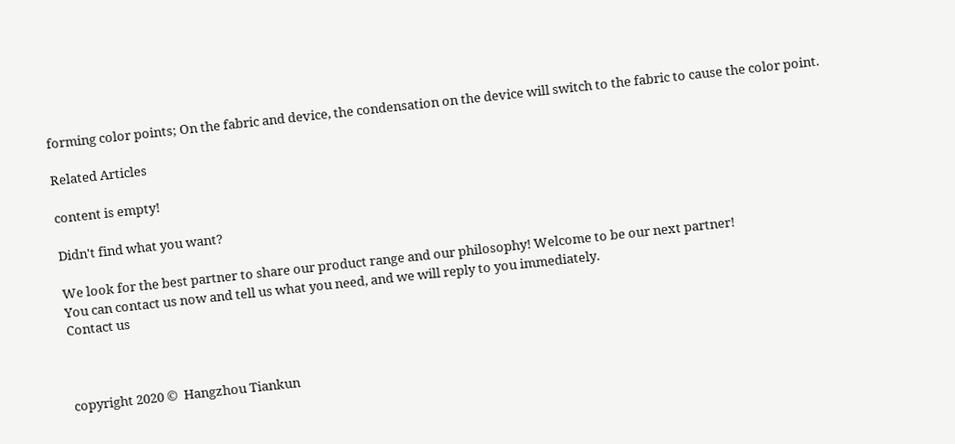forming color points; On the fabric and device, the condensation on the device will switch to the fabric to cause the color point.

Related Articles

content is empty!

Didn't find what you want?

We look for the best partner to share our product range and our philosophy! Welcome to be our next partner!
You can contact us now and tell us what you need, and we will reply to you immediately.
Contact us



copyright 2020 ©  Hangzhou Tiankun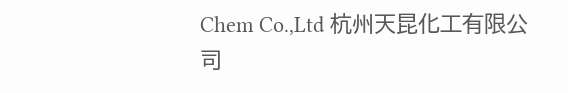Chem Co.,Ltd 杭州天昆化工有限公司